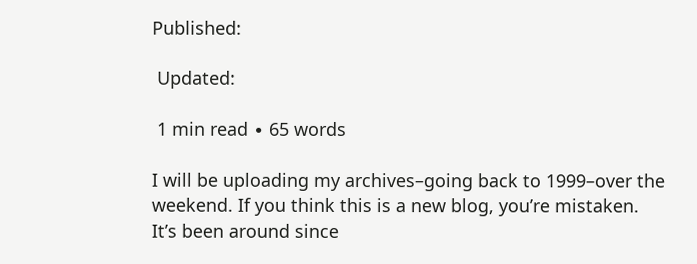Published:

 Updated:

 1 min read ∙ 65 words

I will be uploading my archives–going back to 1999–over the weekend. If you think this is a new blog, you’re mistaken. It’s been around since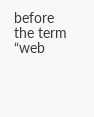before the term “web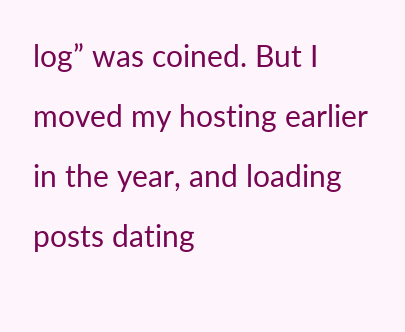log” was coined. But I moved my hosting earlier in the year, and loading posts dating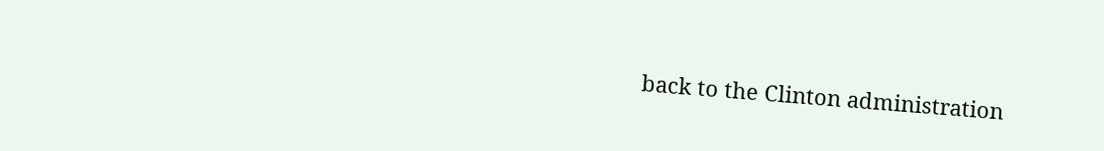back to the Clinton administration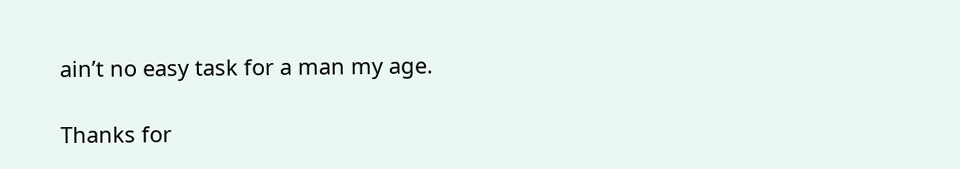ain’t no easy task for a man my age.

Thanks for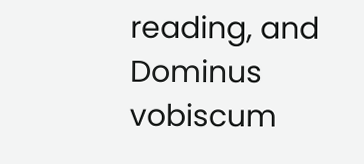reading, and Dominus vobiscum